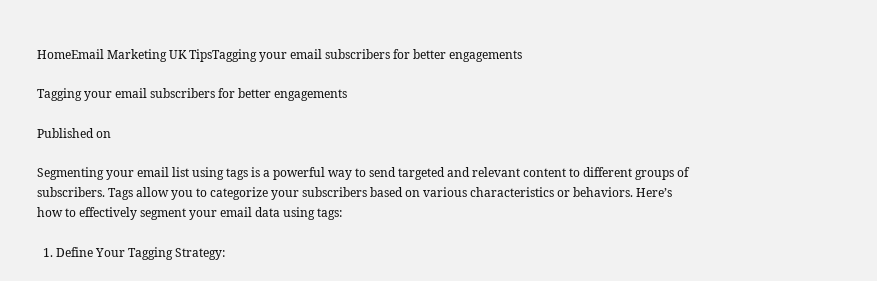HomeEmail Marketing UK TipsTagging your email subscribers for better engagements

Tagging your email subscribers for better engagements

Published on

Segmenting your email list using tags is a powerful way to send targeted and relevant content to different groups of subscribers. Tags allow you to categorize your subscribers based on various characteristics or behaviors. Here’s how to effectively segment your email data using tags:

  1. Define Your Tagging Strategy: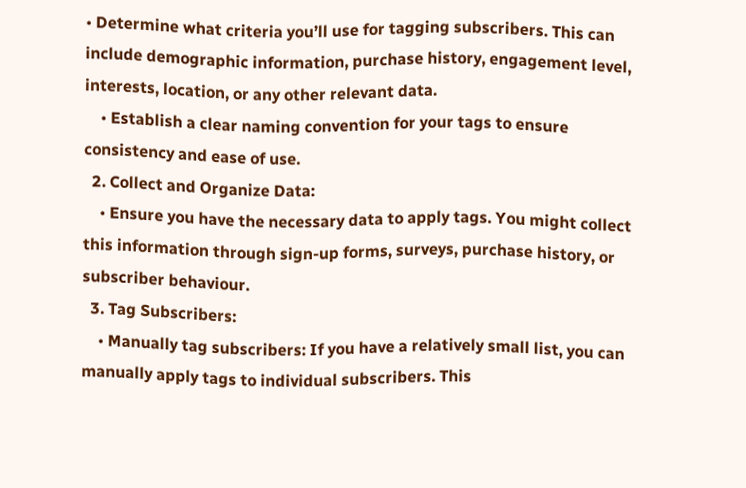• Determine what criteria you’ll use for tagging subscribers. This can include demographic information, purchase history, engagement level, interests, location, or any other relevant data.
    • Establish a clear naming convention for your tags to ensure consistency and ease of use.
  2. Collect and Organize Data:
    • Ensure you have the necessary data to apply tags. You might collect this information through sign-up forms, surveys, purchase history, or subscriber behaviour.
  3. Tag Subscribers:
    • Manually tag subscribers: If you have a relatively small list, you can manually apply tags to individual subscribers. This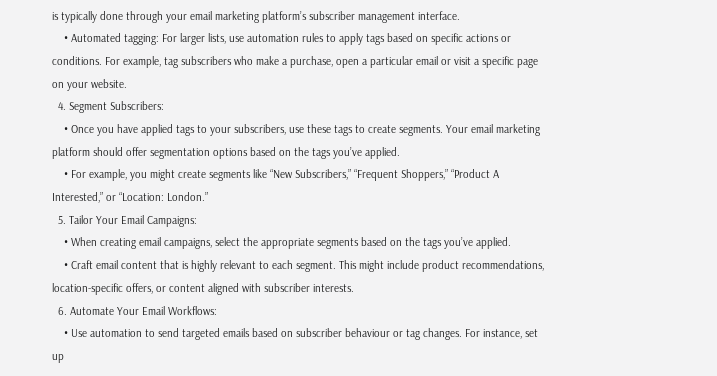is typically done through your email marketing platform’s subscriber management interface.
    • Automated tagging: For larger lists, use automation rules to apply tags based on specific actions or conditions. For example, tag subscribers who make a purchase, open a particular email or visit a specific page on your website.
  4. Segment Subscribers:
    • Once you have applied tags to your subscribers, use these tags to create segments. Your email marketing platform should offer segmentation options based on the tags you’ve applied.
    • For example, you might create segments like “New Subscribers,” “Frequent Shoppers,” “Product A Interested,” or “Location: London.”
  5. Tailor Your Email Campaigns:
    • When creating email campaigns, select the appropriate segments based on the tags you’ve applied.
    • Craft email content that is highly relevant to each segment. This might include product recommendations, location-specific offers, or content aligned with subscriber interests.
  6. Automate Your Email Workflows:
    • Use automation to send targeted emails based on subscriber behaviour or tag changes. For instance, set up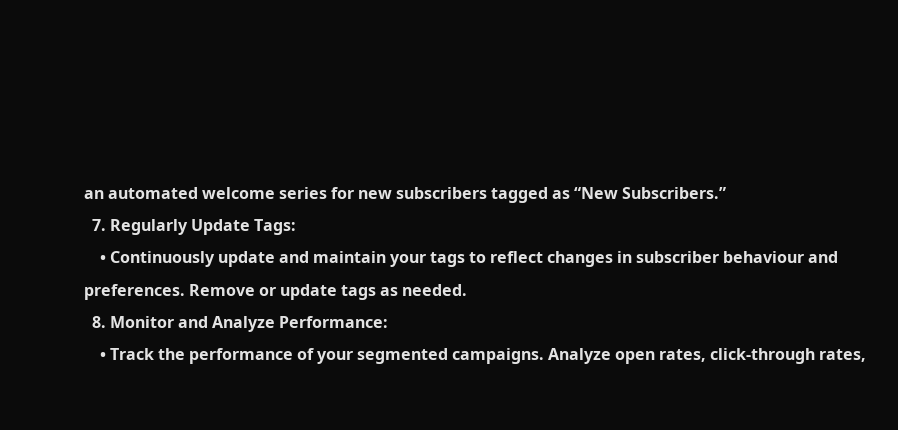an automated welcome series for new subscribers tagged as “New Subscribers.”
  7. Regularly Update Tags:
    • Continuously update and maintain your tags to reflect changes in subscriber behaviour and preferences. Remove or update tags as needed.
  8. Monitor and Analyze Performance:
    • Track the performance of your segmented campaigns. Analyze open rates, click-through rates,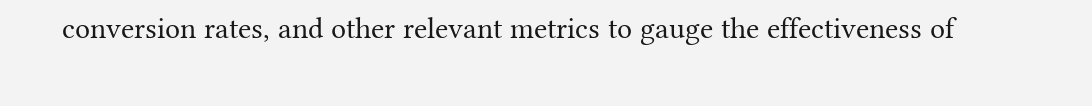conversion rates, and other relevant metrics to gauge the effectiveness of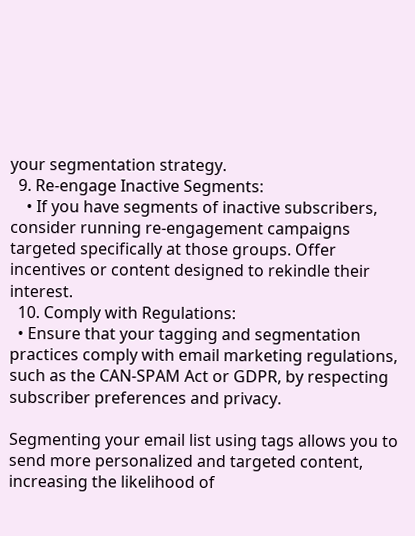your segmentation strategy.
  9. Re-engage Inactive Segments:
    • If you have segments of inactive subscribers, consider running re-engagement campaigns targeted specifically at those groups. Offer incentives or content designed to rekindle their interest.
  10. Comply with Regulations:
  • Ensure that your tagging and segmentation practices comply with email marketing regulations, such as the CAN-SPAM Act or GDPR, by respecting subscriber preferences and privacy.

Segmenting your email list using tags allows you to send more personalized and targeted content, increasing the likelihood of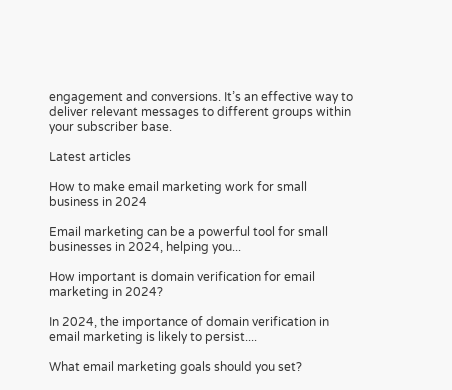engagement and conversions. It’s an effective way to deliver relevant messages to different groups within your subscriber base.

Latest articles

How to make email marketing work for small business in 2024

Email marketing can be a powerful tool for small businesses in 2024, helping you...

How important is domain verification for email marketing in 2024?

In 2024, the importance of domain verification in email marketing is likely to persist....

What email marketing goals should you set?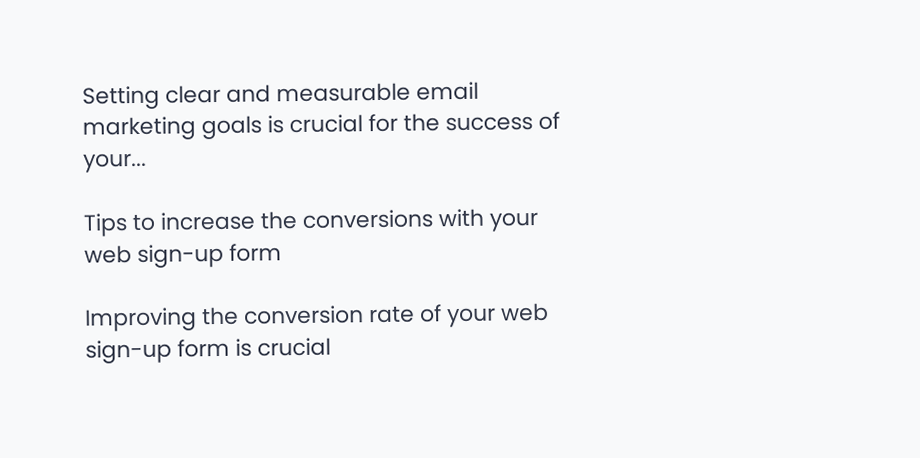Setting clear and measurable email marketing goals is crucial for the success of your...

Tips to increase the conversions with your web sign-up form

Improving the conversion rate of your web sign-up form is crucial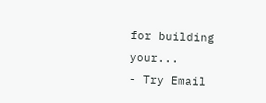for building your...
- Try Email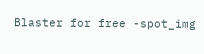Blaster for free -spot_img